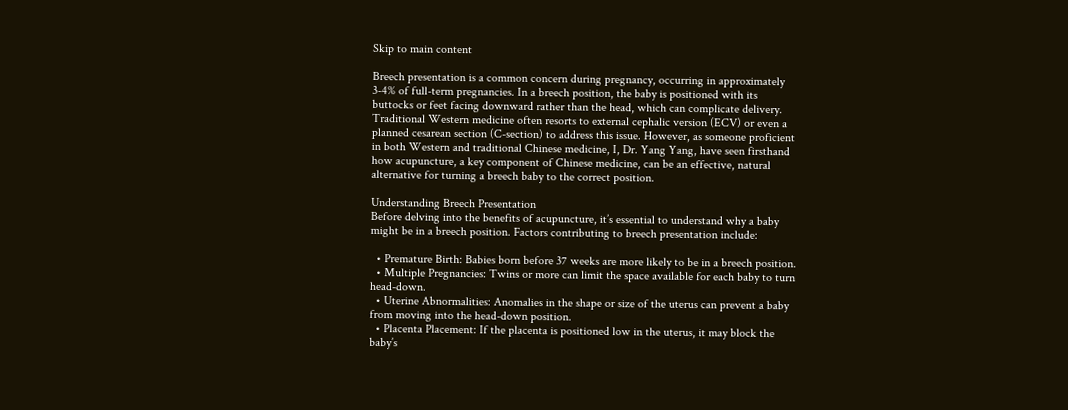Skip to main content

Breech presentation is a common concern during pregnancy, occurring in approximately 3-4% of full-term pregnancies. In a breech position, the baby is positioned with its buttocks or feet facing downward rather than the head, which can complicate delivery. Traditional Western medicine often resorts to external cephalic version (ECV) or even a planned cesarean section (C-section) to address this issue. However, as someone proficient in both Western and traditional Chinese medicine, I, Dr. Yang Yang, have seen firsthand how acupuncture, a key component of Chinese medicine, can be an effective, natural alternative for turning a breech baby to the correct position.

Understanding Breech Presentation
Before delving into the benefits of acupuncture, it’s essential to understand why a baby might be in a breech position. Factors contributing to breech presentation include:

  • Premature Birth: Babies born before 37 weeks are more likely to be in a breech position.
  • Multiple Pregnancies: Twins or more can limit the space available for each baby to turn head-down.
  • Uterine Abnormalities: Anomalies in the shape or size of the uterus can prevent a baby from moving into the head-down position.
  • Placenta Placement: If the placenta is positioned low in the uterus, it may block the baby’s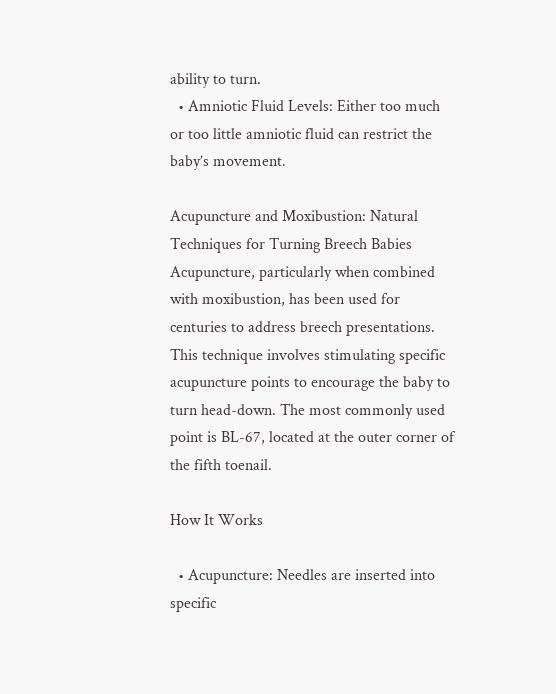ability to turn.
  • Amniotic Fluid Levels: Either too much or too little amniotic fluid can restrict the baby’s movement.

Acupuncture and Moxibustion: Natural Techniques for Turning Breech Babies
Acupuncture, particularly when combined with moxibustion, has been used for centuries to address breech presentations. This technique involves stimulating specific acupuncture points to encourage the baby to turn head-down. The most commonly used point is BL-67, located at the outer corner of the fifth toenail.

How It Works

  • Acupuncture: Needles are inserted into specific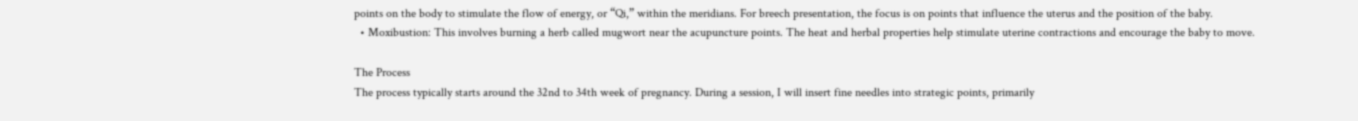points on the body to stimulate the flow of energy, or “Qi,” within the meridians. For breech presentation, the focus is on points that influence the uterus and the position of the baby.
  • Moxibustion: This involves burning a herb called mugwort near the acupuncture points. The heat and herbal properties help stimulate uterine contractions and encourage the baby to move.

The Process
The process typically starts around the 32nd to 34th week of pregnancy. During a session, I will insert fine needles into strategic points, primarily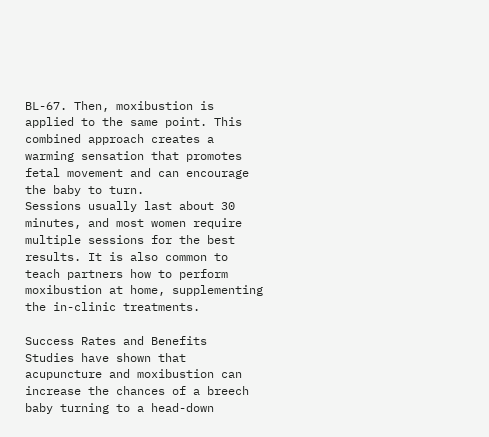BL-67. Then, moxibustion is applied to the same point. This combined approach creates a warming sensation that promotes fetal movement and can encourage the baby to turn.
Sessions usually last about 30 minutes, and most women require multiple sessions for the best results. It is also common to teach partners how to perform moxibustion at home, supplementing the in-clinic treatments.

Success Rates and Benefits
Studies have shown that acupuncture and moxibustion can increase the chances of a breech baby turning to a head-down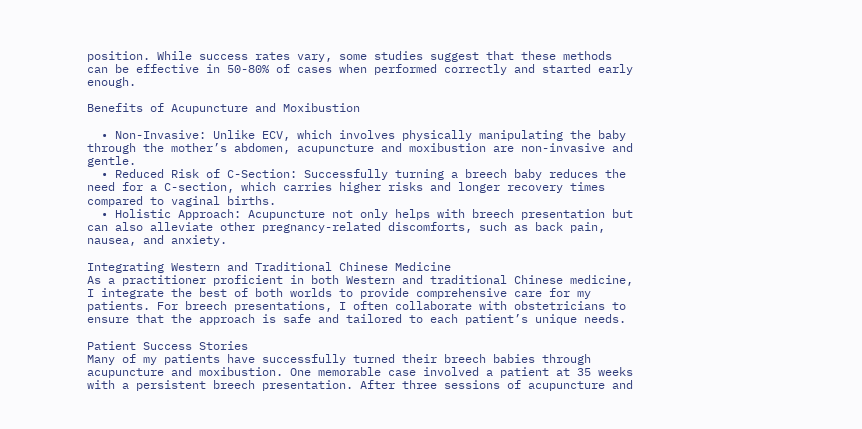position. While success rates vary, some studies suggest that these methods can be effective in 50-80% of cases when performed correctly and started early enough.

Benefits of Acupuncture and Moxibustion

  • Non-Invasive: Unlike ECV, which involves physically manipulating the baby through the mother’s abdomen, acupuncture and moxibustion are non-invasive and gentle.
  • Reduced Risk of C-Section: Successfully turning a breech baby reduces the need for a C-section, which carries higher risks and longer recovery times compared to vaginal births.
  • Holistic Approach: Acupuncture not only helps with breech presentation but can also alleviate other pregnancy-related discomforts, such as back pain, nausea, and anxiety.

Integrating Western and Traditional Chinese Medicine
As a practitioner proficient in both Western and traditional Chinese medicine, I integrate the best of both worlds to provide comprehensive care for my patients. For breech presentations, I often collaborate with obstetricians to ensure that the approach is safe and tailored to each patient’s unique needs.

Patient Success Stories
Many of my patients have successfully turned their breech babies through acupuncture and moxibustion. One memorable case involved a patient at 35 weeks with a persistent breech presentation. After three sessions of acupuncture and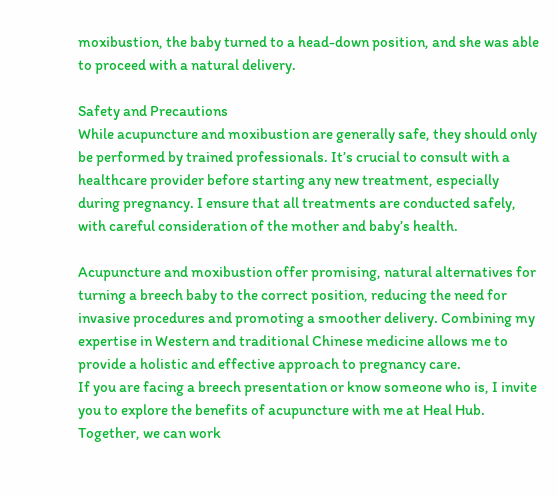moxibustion, the baby turned to a head-down position, and she was able to proceed with a natural delivery.

Safety and Precautions
While acupuncture and moxibustion are generally safe, they should only be performed by trained professionals. It’s crucial to consult with a healthcare provider before starting any new treatment, especially during pregnancy. I ensure that all treatments are conducted safely, with careful consideration of the mother and baby’s health.

Acupuncture and moxibustion offer promising, natural alternatives for turning a breech baby to the correct position, reducing the need for invasive procedures and promoting a smoother delivery. Combining my expertise in Western and traditional Chinese medicine allows me to provide a holistic and effective approach to pregnancy care.
If you are facing a breech presentation or know someone who is, I invite you to explore the benefits of acupuncture with me at Heal Hub. Together, we can work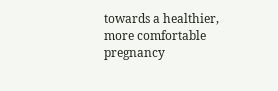towards a healthier, more comfortable pregnancy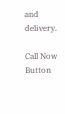and delivery.

Call Now Button